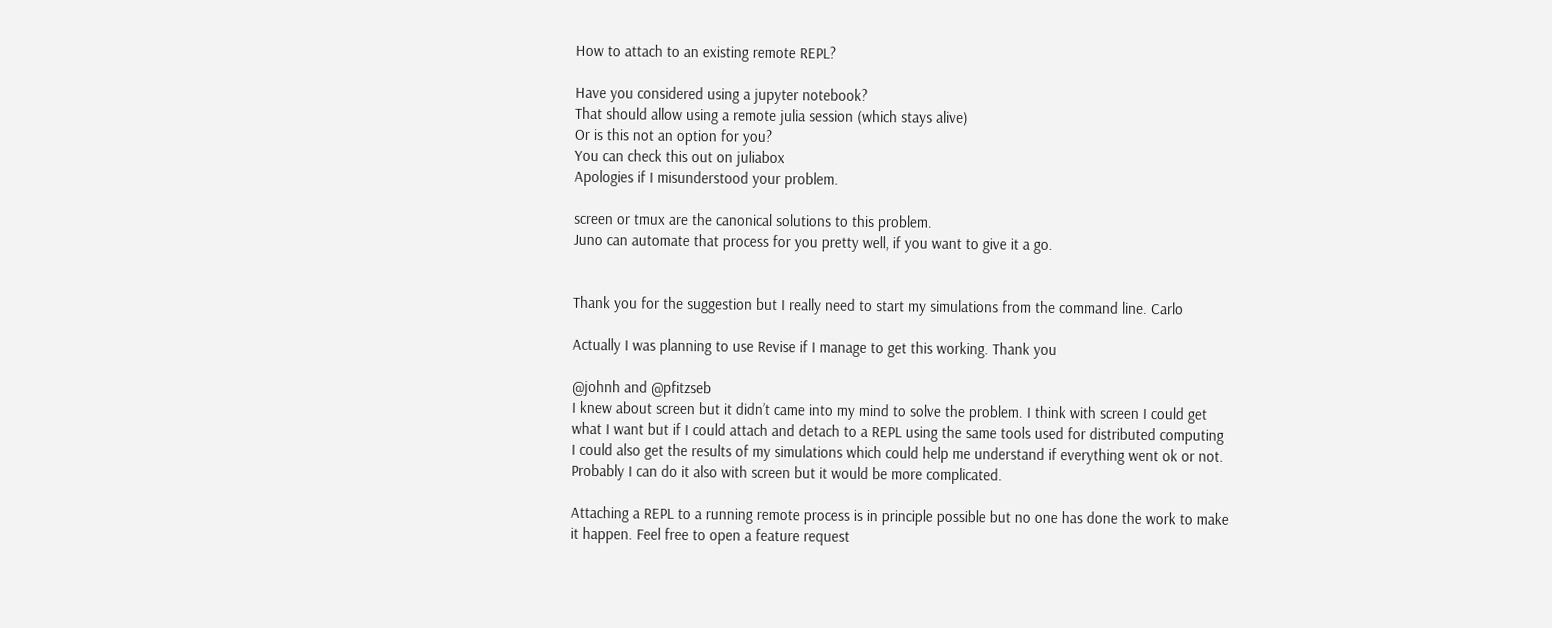How to attach to an existing remote REPL?

Have you considered using a jupyter notebook?
That should allow using a remote julia session (which stays alive)
Or is this not an option for you?
You can check this out on juliabox
Apologies if I misunderstood your problem.

screen or tmux are the canonical solutions to this problem.
Juno can automate that process for you pretty well, if you want to give it a go.


Thank you for the suggestion but I really need to start my simulations from the command line. Carlo

Actually I was planning to use Revise if I manage to get this working. Thank you

@johnh and @pfitzseb
I knew about screen but it didn’t came into my mind to solve the problem. I think with screen I could get what I want but if I could attach and detach to a REPL using the same tools used for distributed computing I could also get the results of my simulations which could help me understand if everything went ok or not. Probably I can do it also with screen but it would be more complicated.

Attaching a REPL to a running remote process is in principle possible but no one has done the work to make it happen. Feel free to open a feature request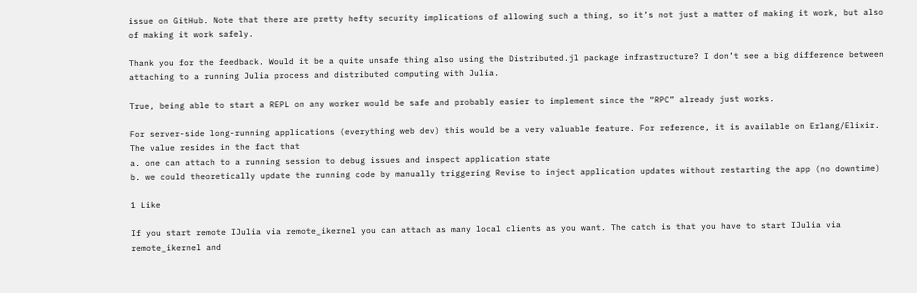issue on GitHub. Note that there are pretty hefty security implications of allowing such a thing, so it’s not just a matter of making it work, but also of making it work safely.

Thank you for the feedback. Would it be a quite unsafe thing also using the Distributed.jl package infrastructure? I don’t see a big difference between attaching to a running Julia process and distributed computing with Julia.

True, being able to start a REPL on any worker would be safe and probably easier to implement since the “RPC” already just works.

For server-side long-running applications (everything web dev) this would be a very valuable feature. For reference, it is available on Erlang/Elixir. The value resides in the fact that
a. one can attach to a running session to debug issues and inspect application state
b. we could theoretically update the running code by manually triggering Revise to inject application updates without restarting the app (no downtime)

1 Like

If you start remote IJulia via remote_ikernel you can attach as many local clients as you want. The catch is that you have to start IJulia via remote_ikernel and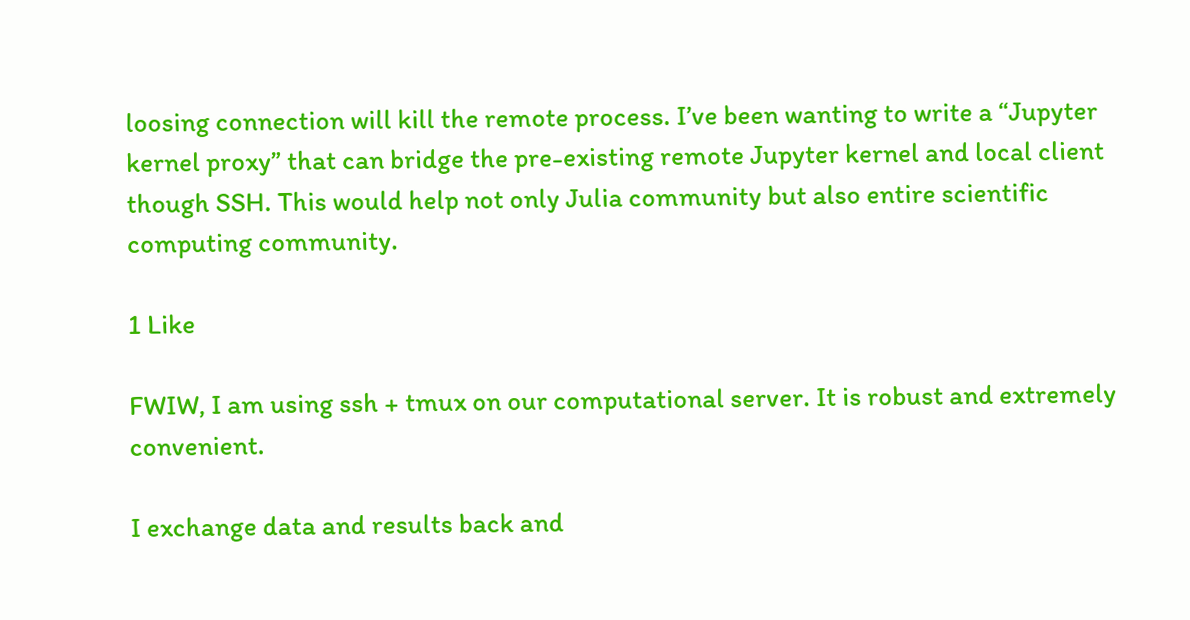loosing connection will kill the remote process. I’ve been wanting to write a “Jupyter kernel proxy” that can bridge the pre-existing remote Jupyter kernel and local client though SSH. This would help not only Julia community but also entire scientific computing community.

1 Like

FWIW, I am using ssh + tmux on our computational server. It is robust and extremely convenient.

I exchange data and results back and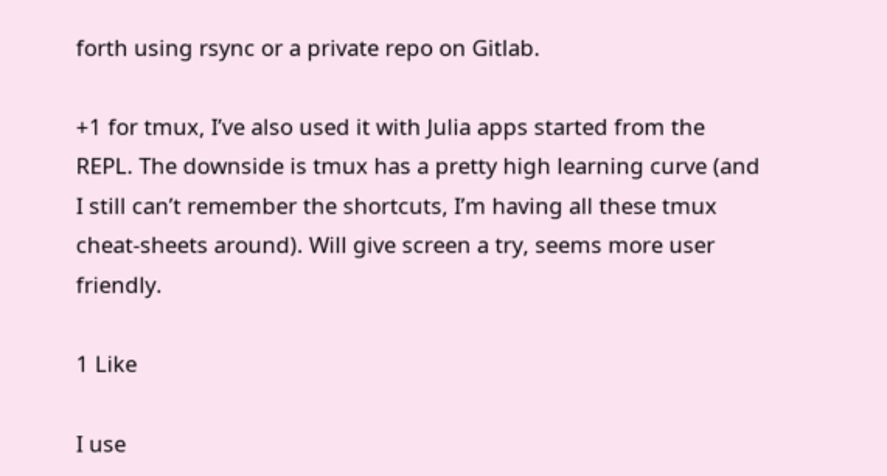forth using rsync or a private repo on Gitlab.

+1 for tmux, I’ve also used it with Julia apps started from the REPL. The downside is tmux has a pretty high learning curve (and I still can’t remember the shortcuts, I’m having all these tmux cheat-sheets around). Will give screen a try, seems more user friendly.

1 Like

I use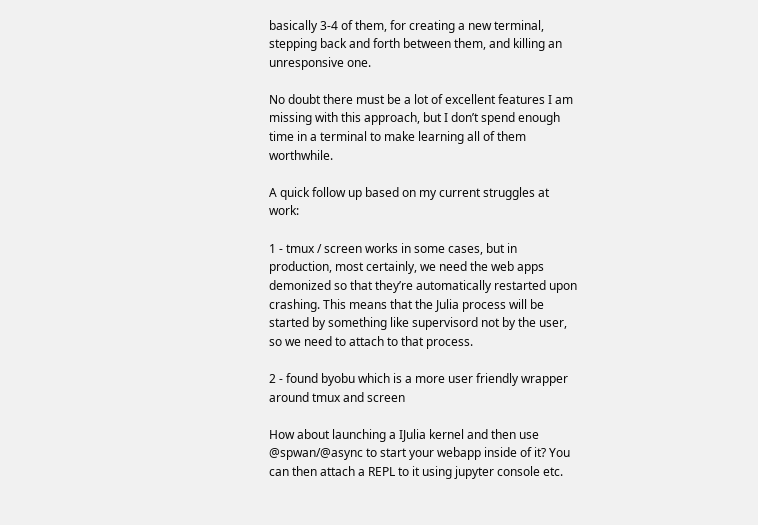basically 3-4 of them, for creating a new terminal, stepping back and forth between them, and killing an unresponsive one.

No doubt there must be a lot of excellent features I am missing with this approach, but I don’t spend enough time in a terminal to make learning all of them worthwhile.

A quick follow up based on my current struggles at work:

1 - tmux / screen works in some cases, but in production, most certainly, we need the web apps demonized so that they’re automatically restarted upon crashing. This means that the Julia process will be started by something like supervisord not by the user, so we need to attach to that process.

2 - found byobu which is a more user friendly wrapper around tmux and screen

How about launching a IJulia kernel and then use @spwan/@async to start your webapp inside of it? You can then attach a REPL to it using jupyter console etc.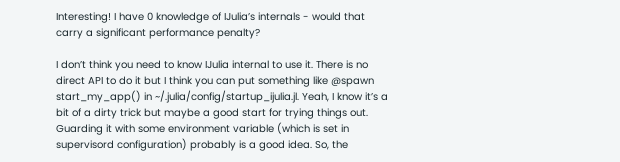Interesting! I have 0 knowledge of IJulia’s internals - would that carry a significant performance penalty?

I don’t think you need to know IJulia internal to use it. There is no direct API to do it but I think you can put something like @spawn start_my_app() in ~/.julia/config/startup_ijulia.jl. Yeah, I know it’s a bit of a dirty trick but maybe a good start for trying things out. Guarding it with some environment variable (which is set in supervisord configuration) probably is a good idea. So, the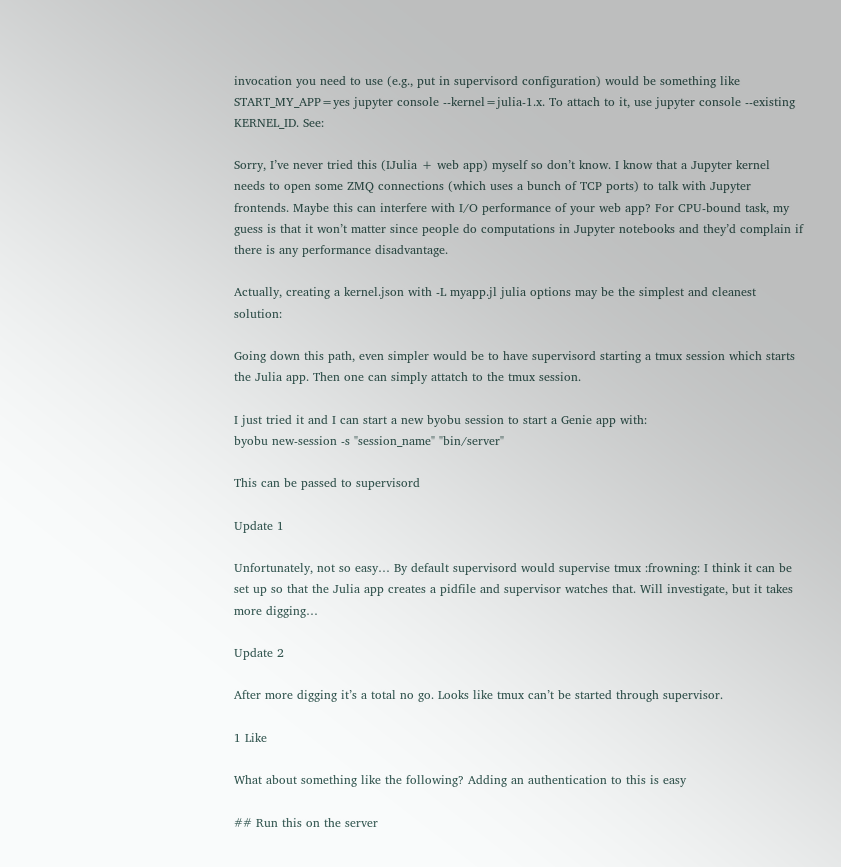invocation you need to use (e.g., put in supervisord configuration) would be something like START_MY_APP=yes jupyter console --kernel=julia-1.x. To attach to it, use jupyter console --existing KERNEL_ID. See:

Sorry, I’ve never tried this (IJulia + web app) myself so don’t know. I know that a Jupyter kernel needs to open some ZMQ connections (which uses a bunch of TCP ports) to talk with Jupyter frontends. Maybe this can interfere with I/O performance of your web app? For CPU-bound task, my guess is that it won’t matter since people do computations in Jupyter notebooks and they’d complain if there is any performance disadvantage.

Actually, creating a kernel.json with -L myapp.jl julia options may be the simplest and cleanest solution:

Going down this path, even simpler would be to have supervisord starting a tmux session which starts the Julia app. Then one can simply attatch to the tmux session.

I just tried it and I can start a new byobu session to start a Genie app with:
byobu new-session -s "session_name" "bin/server"

This can be passed to supervisord

Update 1

Unfortunately, not so easy… By default supervisord would supervise tmux :frowning: I think it can be set up so that the Julia app creates a pidfile and supervisor watches that. Will investigate, but it takes more digging…

Update 2

After more digging it’s a total no go. Looks like tmux can’t be started through supervisor.

1 Like

What about something like the following? Adding an authentication to this is easy

## Run this on the server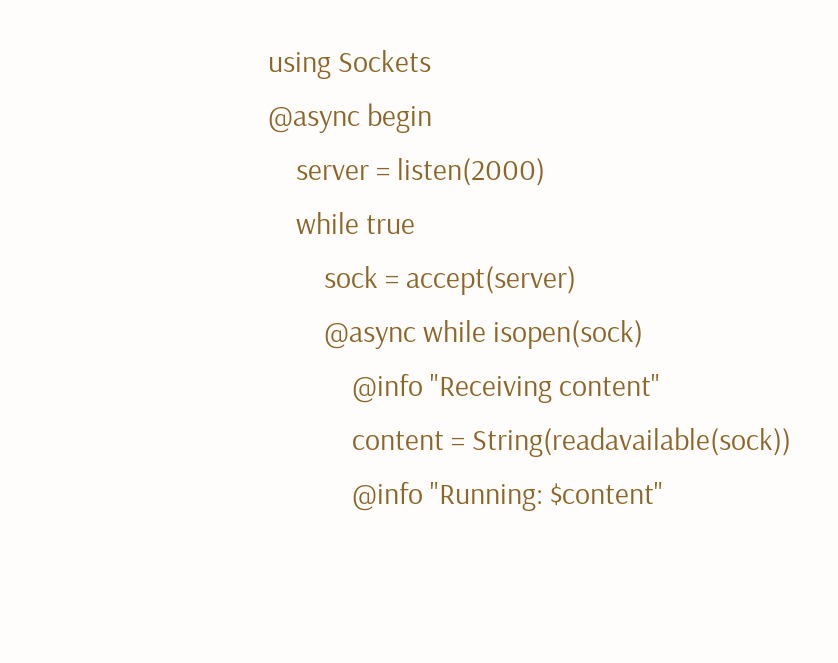using Sockets
@async begin
    server = listen(2000)
    while true
        sock = accept(server)
        @async while isopen(sock)
            @info "Receiving content"
            content = String(readavailable(sock))
            @info "Running: $content"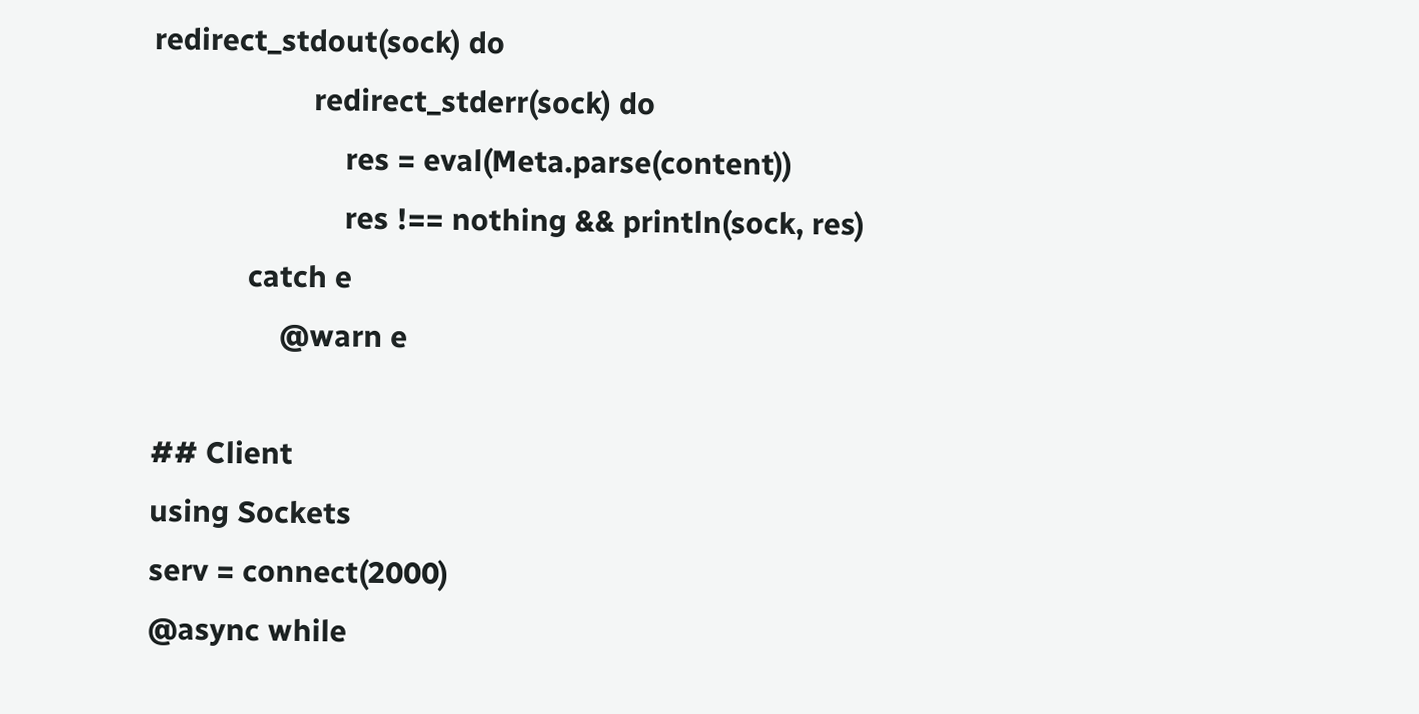redirect_stdout(sock) do
                    redirect_stderr(sock) do
                        res = eval(Meta.parse(content))
                        res !== nothing && println(sock, res)
            catch e
                @warn e

## Client
using Sockets
serv = connect(2000)
@async while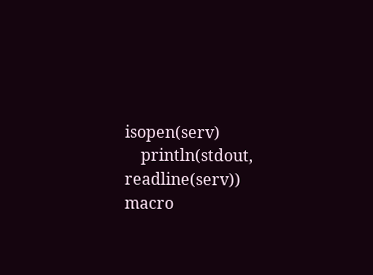isopen(serv)
    println(stdout, readline(serv))
macro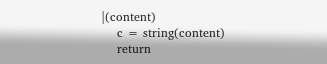|(content)
    c = string(content)
    return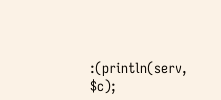:(println(serv, $c);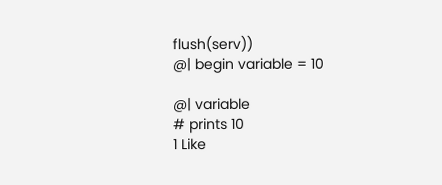flush(serv))
@| begin variable = 10

@| variable
# prints 10
1 Like